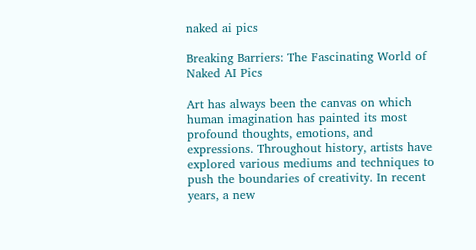naked ai pics

Breaking Barriers: The Fascinating World of Naked AI Pics

Art has always been the canvas on which human imagination has painted its most profound thoughts, emotions, and expressions. Throughout history, artists have explored various mediums and techniques to push the boundaries of creativity. In recent years, a new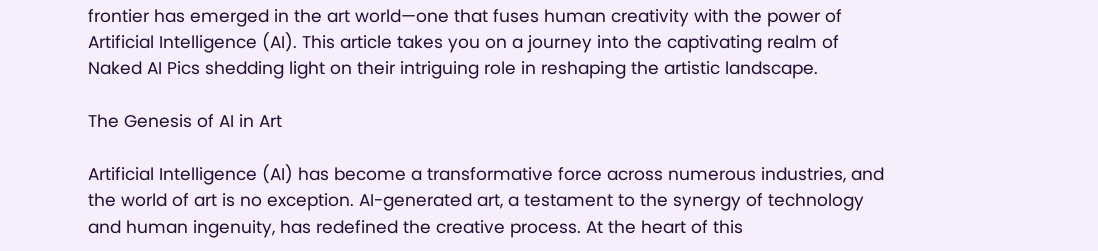frontier has emerged in the art world—one that fuses human creativity with the power of Artificial Intelligence (AI). This article takes you on a journey into the captivating realm of Naked AI Pics shedding light on their intriguing role in reshaping the artistic landscape.

The Genesis of AI in Art

Artificial Intelligence (AI) has become a transformative force across numerous industries, and the world of art is no exception. AI-generated art, a testament to the synergy of technology and human ingenuity, has redefined the creative process. At the heart of this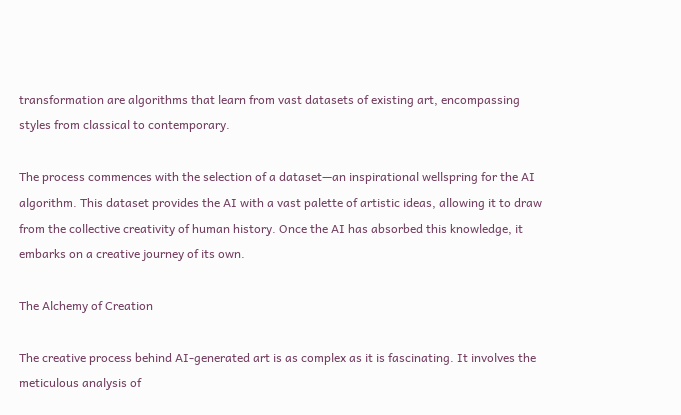transformation are algorithms that learn from vast datasets of existing art, encompassing styles from classical to contemporary.

The process commences with the selection of a dataset—an inspirational wellspring for the AI algorithm. This dataset provides the AI with a vast palette of artistic ideas, allowing it to draw from the collective creativity of human history. Once the AI has absorbed this knowledge, it embarks on a creative journey of its own.

The Alchemy of Creation

The creative process behind AI-generated art is as complex as it is fascinating. It involves the meticulous analysis of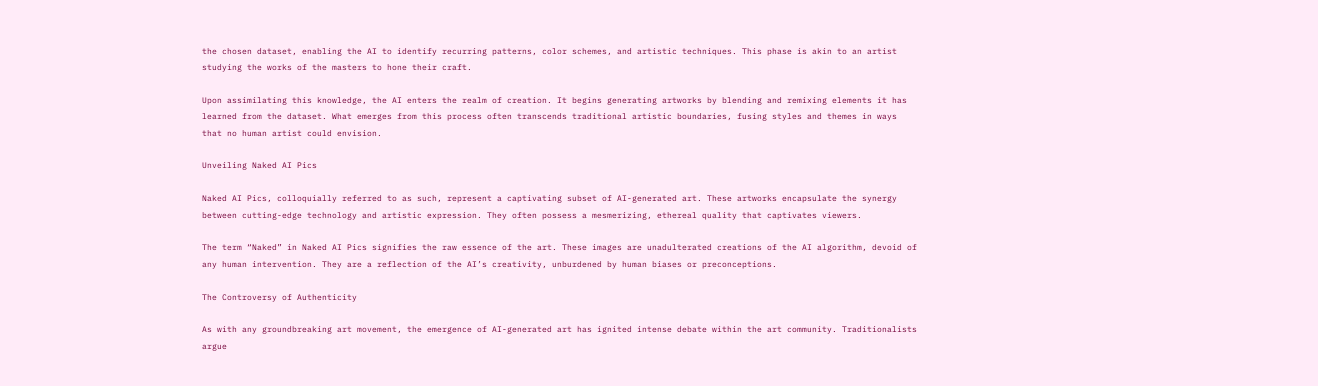the chosen dataset, enabling the AI to identify recurring patterns, color schemes, and artistic techniques. This phase is akin to an artist studying the works of the masters to hone their craft.

Upon assimilating this knowledge, the AI enters the realm of creation. It begins generating artworks by blending and remixing elements it has learned from the dataset. What emerges from this process often transcends traditional artistic boundaries, fusing styles and themes in ways that no human artist could envision.

Unveiling Naked AI Pics

Naked AI Pics, colloquially referred to as such, represent a captivating subset of AI-generated art. These artworks encapsulate the synergy between cutting-edge technology and artistic expression. They often possess a mesmerizing, ethereal quality that captivates viewers.

The term “Naked” in Naked AI Pics signifies the raw essence of the art. These images are unadulterated creations of the AI algorithm, devoid of any human intervention. They are a reflection of the AI’s creativity, unburdened by human biases or preconceptions.

The Controversy of Authenticity

As with any groundbreaking art movement, the emergence of AI-generated art has ignited intense debate within the art community. Traditionalists argue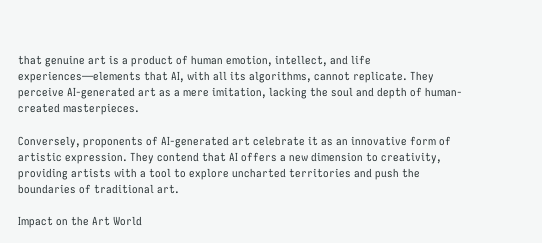that genuine art is a product of human emotion, intellect, and life experiences—elements that AI, with all its algorithms, cannot replicate. They perceive AI-generated art as a mere imitation, lacking the soul and depth of human-created masterpieces.

Conversely, proponents of AI-generated art celebrate it as an innovative form of artistic expression. They contend that AI offers a new dimension to creativity, providing artists with a tool to explore uncharted territories and push the boundaries of traditional art.

Impact on the Art World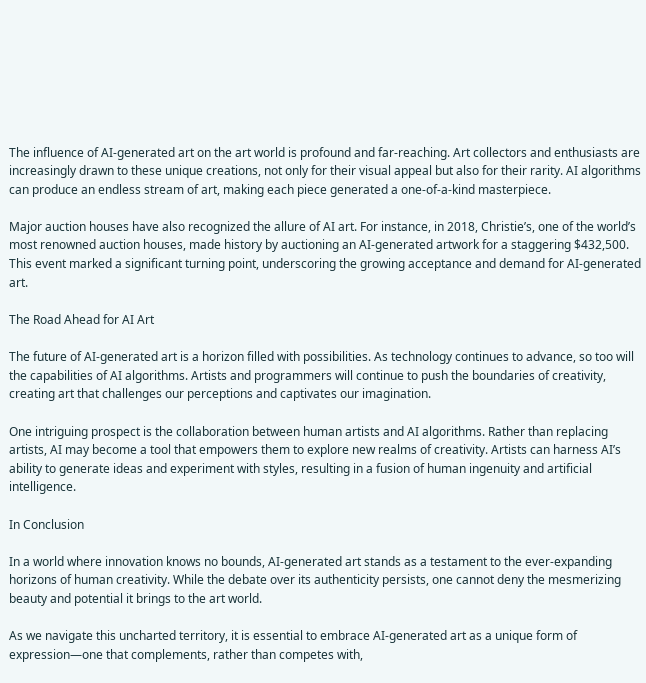The influence of AI-generated art on the art world is profound and far-reaching. Art collectors and enthusiasts are increasingly drawn to these unique creations, not only for their visual appeal but also for their rarity. AI algorithms can produce an endless stream of art, making each piece generated a one-of-a-kind masterpiece.

Major auction houses have also recognized the allure of AI art. For instance, in 2018, Christie’s, one of the world’s most renowned auction houses, made history by auctioning an AI-generated artwork for a staggering $432,500. This event marked a significant turning point, underscoring the growing acceptance and demand for AI-generated art.

The Road Ahead for AI Art

The future of AI-generated art is a horizon filled with possibilities. As technology continues to advance, so too will the capabilities of AI algorithms. Artists and programmers will continue to push the boundaries of creativity, creating art that challenges our perceptions and captivates our imagination.

One intriguing prospect is the collaboration between human artists and AI algorithms. Rather than replacing artists, AI may become a tool that empowers them to explore new realms of creativity. Artists can harness AI’s ability to generate ideas and experiment with styles, resulting in a fusion of human ingenuity and artificial intelligence.

In Conclusion

In a world where innovation knows no bounds, AI-generated art stands as a testament to the ever-expanding horizons of human creativity. While the debate over its authenticity persists, one cannot deny the mesmerizing beauty and potential it brings to the art world.

As we navigate this uncharted territory, it is essential to embrace AI-generated art as a unique form of expression—one that complements, rather than competes with,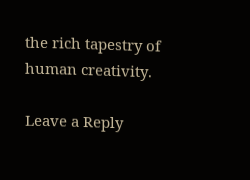the rich tapestry of human creativity.

Leave a Reply